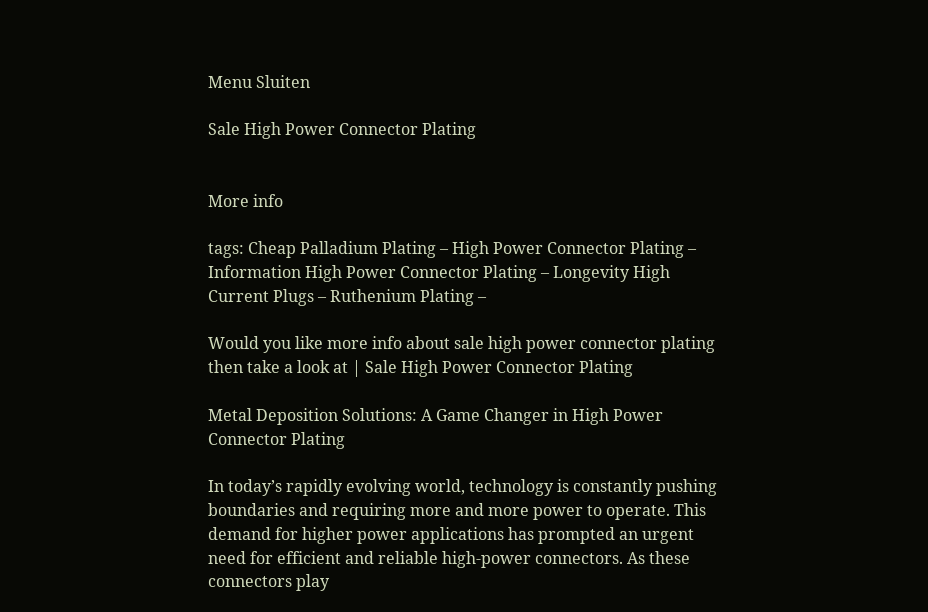Menu Sluiten

Sale High Power Connector Plating


More info

tags: Cheap Palladium Plating – High Power Connector Plating – Information High Power Connector Plating – Longevity High Current Plugs – Ruthenium Plating –

Would you like more info about sale high power connector plating then take a look at | Sale High Power Connector Plating

Metal Deposition Solutions: A Game Changer in High Power Connector Plating

In today’s rapidly evolving world, technology is constantly pushing boundaries and requiring more and more power to operate. This demand for higher power applications has prompted an urgent need for efficient and reliable high-power connectors. As these connectors play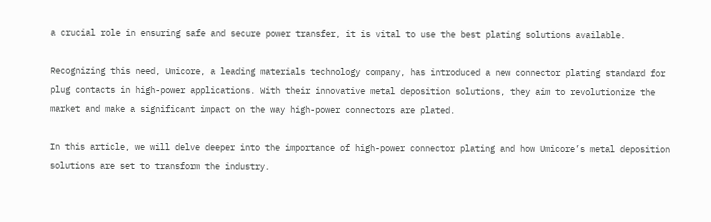a crucial role in ensuring safe and secure power transfer, it is vital to use the best plating solutions available.

Recognizing this need, Umicore, a leading materials technology company, has introduced a new connector plating standard for plug contacts in high-power applications. With their innovative metal deposition solutions, they aim to revolutionize the market and make a significant impact on the way high-power connectors are plated.

In this article, we will delve deeper into the importance of high-power connector plating and how Umicore’s metal deposition solutions are set to transform the industry.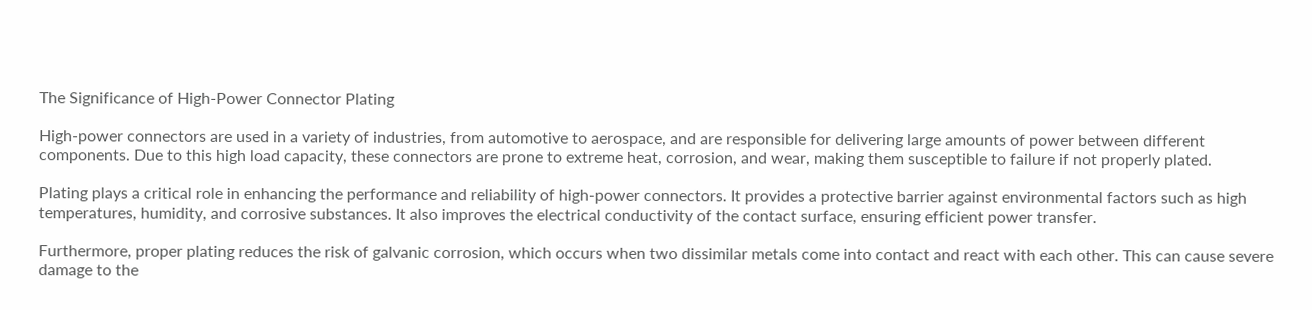The Significance of High-Power Connector Plating

High-power connectors are used in a variety of industries, from automotive to aerospace, and are responsible for delivering large amounts of power between different components. Due to this high load capacity, these connectors are prone to extreme heat, corrosion, and wear, making them susceptible to failure if not properly plated.

Plating plays a critical role in enhancing the performance and reliability of high-power connectors. It provides a protective barrier against environmental factors such as high temperatures, humidity, and corrosive substances. It also improves the electrical conductivity of the contact surface, ensuring efficient power transfer.

Furthermore, proper plating reduces the risk of galvanic corrosion, which occurs when two dissimilar metals come into contact and react with each other. This can cause severe damage to the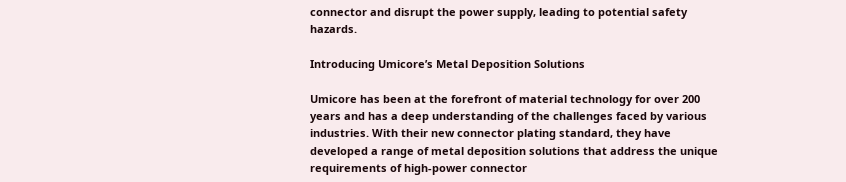connector and disrupt the power supply, leading to potential safety hazards.

Introducing Umicore’s Metal Deposition Solutions

Umicore has been at the forefront of material technology for over 200 years and has a deep understanding of the challenges faced by various industries. With their new connector plating standard, they have developed a range of metal deposition solutions that address the unique requirements of high-power connector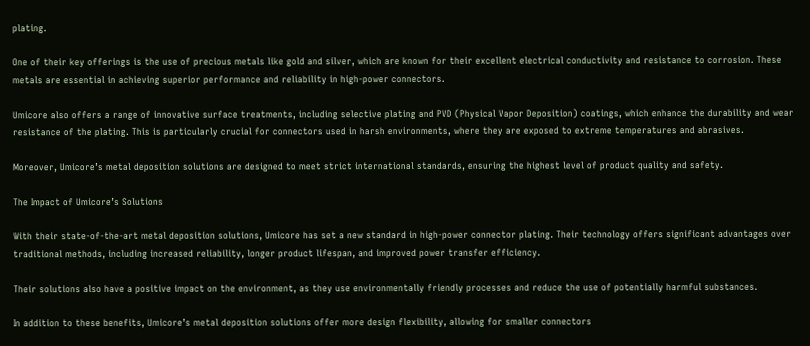plating.

One of their key offerings is the use of precious metals like gold and silver, which are known for their excellent electrical conductivity and resistance to corrosion. These metals are essential in achieving superior performance and reliability in high-power connectors.

Umicore also offers a range of innovative surface treatments, including selective plating and PVD (Physical Vapor Deposition) coatings, which enhance the durability and wear resistance of the plating. This is particularly crucial for connectors used in harsh environments, where they are exposed to extreme temperatures and abrasives.

Moreover, Umicore’s metal deposition solutions are designed to meet strict international standards, ensuring the highest level of product quality and safety.

The Impact of Umicore’s Solutions

With their state-of-the-art metal deposition solutions, Umicore has set a new standard in high-power connector plating. Their technology offers significant advantages over traditional methods, including increased reliability, longer product lifespan, and improved power transfer efficiency.

Their solutions also have a positive impact on the environment, as they use environmentally friendly processes and reduce the use of potentially harmful substances.

In addition to these benefits, Umicore’s metal deposition solutions offer more design flexibility, allowing for smaller connectors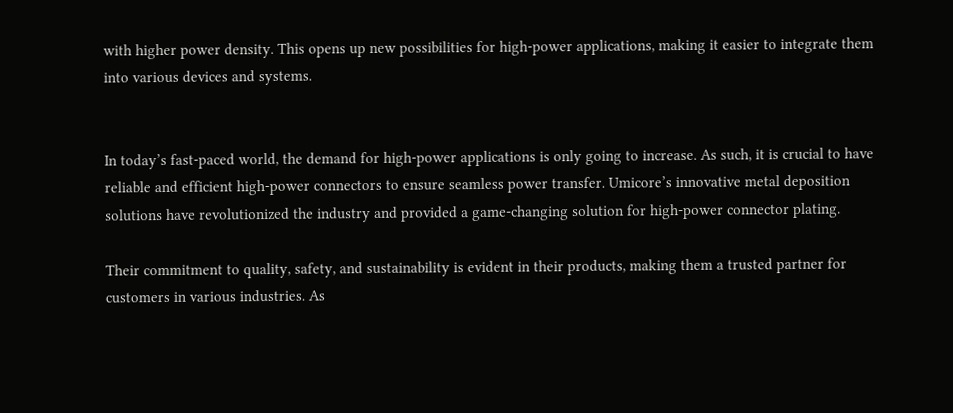with higher power density. This opens up new possibilities for high-power applications, making it easier to integrate them into various devices and systems.


In today’s fast-paced world, the demand for high-power applications is only going to increase. As such, it is crucial to have reliable and efficient high-power connectors to ensure seamless power transfer. Umicore’s innovative metal deposition solutions have revolutionized the industry and provided a game-changing solution for high-power connector plating.

Their commitment to quality, safety, and sustainability is evident in their products, making them a trusted partner for customers in various industries. As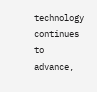technology continues to advance,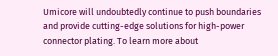Umicore will undoubtedly continue to push boundaries and provide cutting-edge solutions for high-power connector plating. To learn more about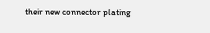their new connector plating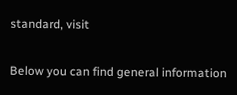standard, visit

Below you can find general information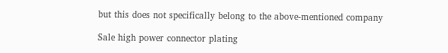but this does not specifically belong to the above-mentioned company

Sale high power connector plating